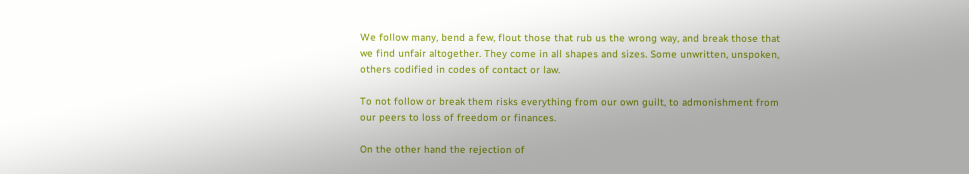We follow many, bend a few, flout those that rub us the wrong way, and break those that we find unfair altogether. They come in all shapes and sizes. Some unwritten, unspoken, others codified in codes of contact or law.

To not follow or break them risks everything from our own guilt, to admonishment from our peers to loss of freedom or finances.

On the other hand the rejection of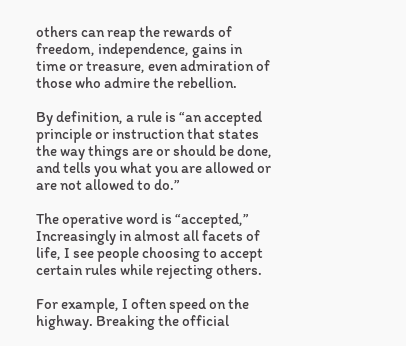others can reap the rewards of freedom, independence, gains in time or treasure, even admiration of those who admire the rebellion.

By definition, a rule is “an accepted principle or instruction that states the way things are or should be done, and tells you what you are allowed or are not allowed to do.”

The operative word is “accepted,” Increasingly in almost all facets of life, I see people choosing to accept certain rules while rejecting others.

For example, I often speed on the highway. Breaking the official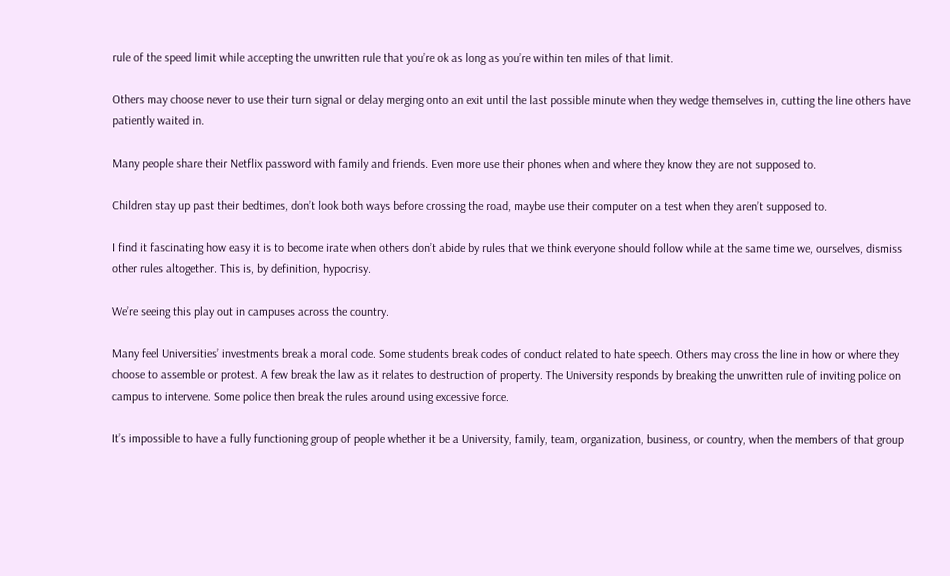rule of the speed limit while accepting the unwritten rule that you’re ok as long as you’re within ten miles of that limit.

Others may choose never to use their turn signal or delay merging onto an exit until the last possible minute when they wedge themselves in, cutting the line others have patiently waited in.

Many people share their Netflix password with family and friends. Even more use their phones when and where they know they are not supposed to.

Children stay up past their bedtimes, don’t look both ways before crossing the road, maybe use their computer on a test when they aren’t supposed to.

I find it fascinating how easy it is to become irate when others don’t abide by rules that we think everyone should follow while at the same time we, ourselves, dismiss other rules altogether. This is, by definition, hypocrisy.

We’re seeing this play out in campuses across the country.

Many feel Universities’ investments break a moral code. Some students break codes of conduct related to hate speech. Others may cross the line in how or where they choose to assemble or protest. A few break the law as it relates to destruction of property. The University responds by breaking the unwritten rule of inviting police on campus to intervene. Some police then break the rules around using excessive force.

It’s impossible to have a fully functioning group of people whether it be a University, family, team, organization, business, or country, when the members of that group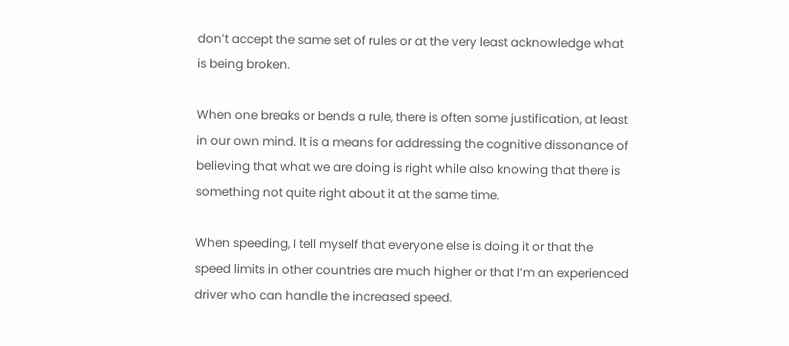don’t accept the same set of rules or at the very least acknowledge what is being broken.

When one breaks or bends a rule, there is often some justification, at least in our own mind. It is a means for addressing the cognitive dissonance of believing that what we are doing is right while also knowing that there is something not quite right about it at the same time.

When speeding, I tell myself that everyone else is doing it or that the speed limits in other countries are much higher or that I’m an experienced driver who can handle the increased speed.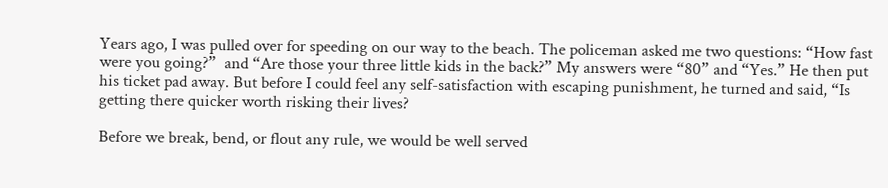Years ago, I was pulled over for speeding on our way to the beach. The policeman asked me two questions: “How fast were you going?”  and “Are those your three little kids in the back?” My answers were “80” and “Yes.” He then put his ticket pad away. But before I could feel any self-satisfaction with escaping punishment, he turned and said, “Is getting there quicker worth risking their lives?

Before we break, bend, or flout any rule, we would be well served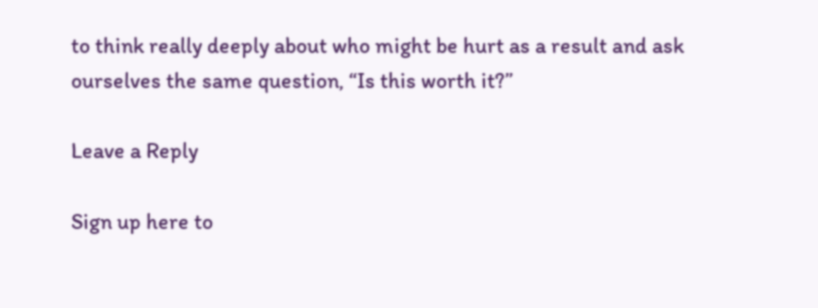to think really deeply about who might be hurt as a result and ask ourselves the same question, “Is this worth it?”

Leave a Reply

Sign up here to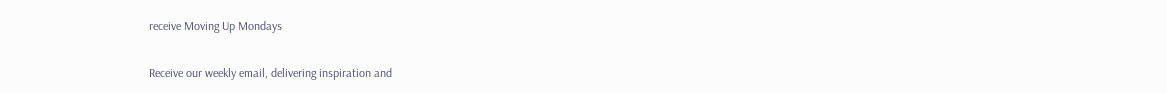receive Moving Up Mondays

Receive our weekly email, delivering inspiration and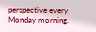perspective every Monday morning.